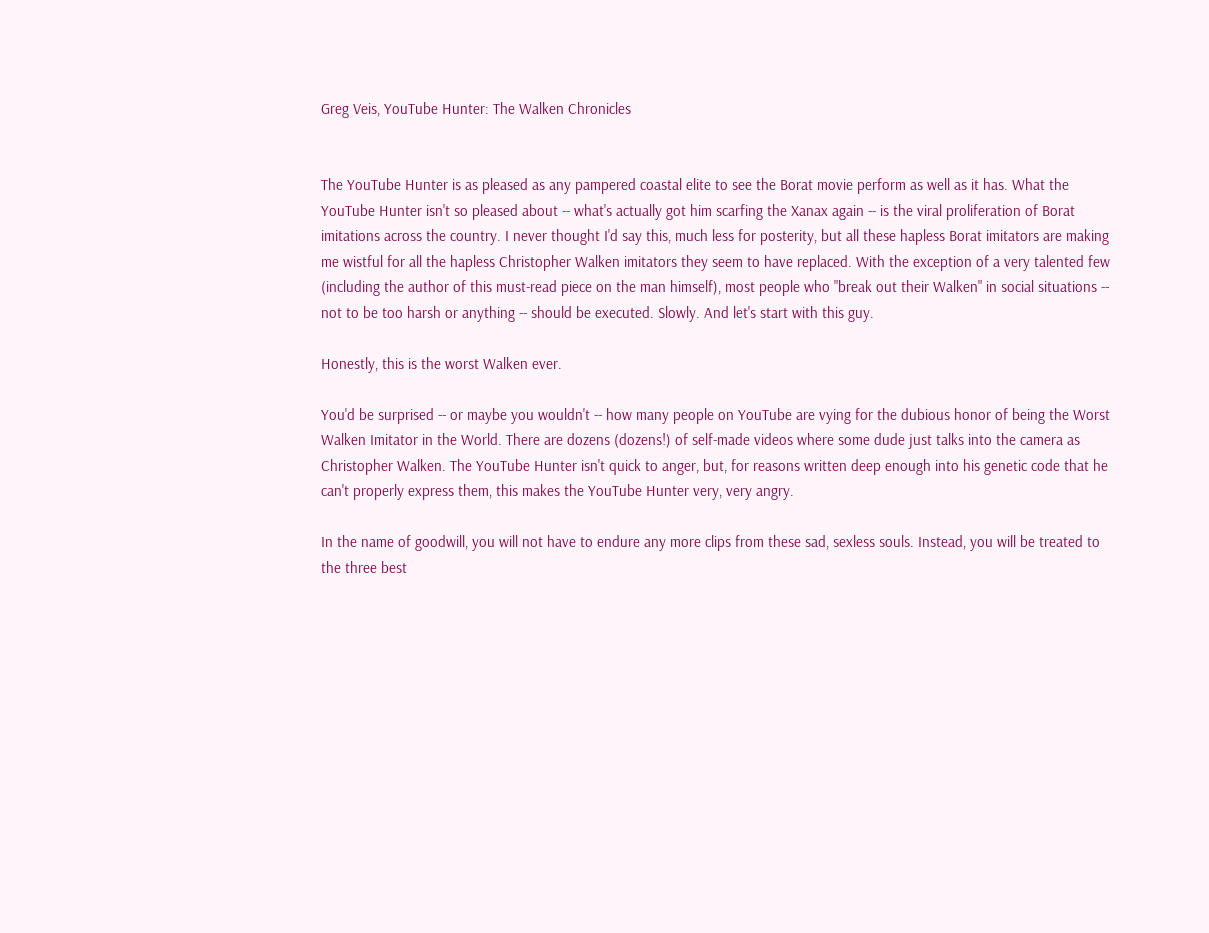Greg Veis, YouTube Hunter: The Walken Chronicles


The YouTube Hunter is as pleased as any pampered coastal elite to see the Borat movie perform as well as it has. What the YouTube Hunter isn't so pleased about -- what's actually got him scarfing the Xanax again -- is the viral proliferation of Borat imitations across the country. I never thought I'd say this, much less for posterity, but all these hapless Borat imitators are making me wistful for all the hapless Christopher Walken imitators they seem to have replaced. With the exception of a very talented few (including the author of this must-read piece on the man himself), most people who "break out their Walken" in social situations -- not to be too harsh or anything -- should be executed. Slowly. And let's start with this guy.

Honestly, this is the worst Walken ever.

You'd be surprised -- or maybe you wouldn't -- how many people on YouTube are vying for the dubious honor of being the Worst Walken Imitator in the World. There are dozens (dozens!) of self-made videos where some dude just talks into the camera as Christopher Walken. The YouTube Hunter isn't quick to anger, but, for reasons written deep enough into his genetic code that he can't properly express them, this makes the YouTube Hunter very, very angry.

In the name of goodwill, you will not have to endure any more clips from these sad, sexless souls. Instead, you will be treated to the three best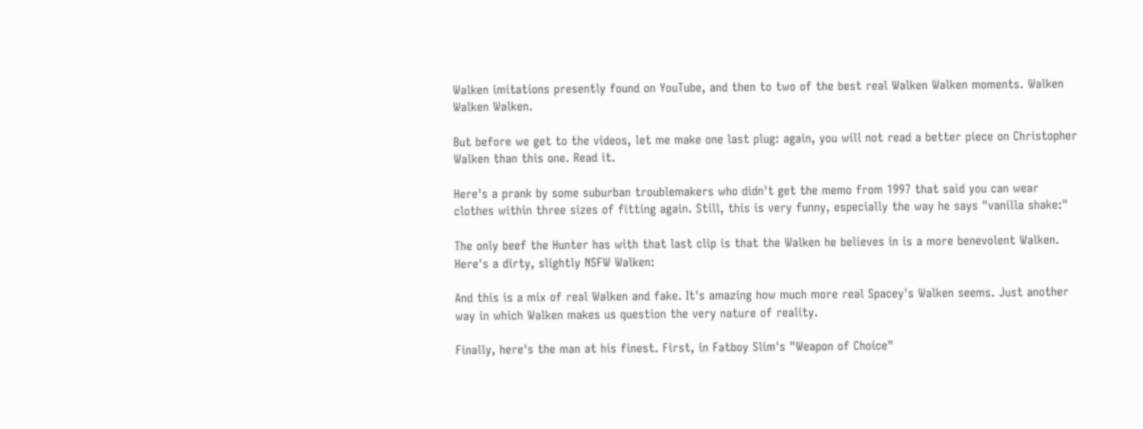Walken imitations presently found on YouTube, and then to two of the best real Walken Walken moments. Walken Walken Walken.

But before we get to the videos, let me make one last plug: again, you will not read a better piece on Christopher Walken than this one. Read it.

Here's a prank by some suburban troublemakers who didn't get the memo from 1997 that said you can wear clothes within three sizes of fitting again. Still, this is very funny, especially the way he says "vanilla shake:"

The only beef the Hunter has with that last clip is that the Walken he believes in is a more benevolent Walken. Here's a dirty, slightly NSFW Walken:

And this is a mix of real Walken and fake. It's amazing how much more real Spacey's Walken seems. Just another way in which Walken makes us question the very nature of reality.

Finally, here's the man at his finest. First, in Fatboy Slim's "Weapon of Choice"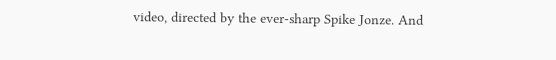video, directed by the ever-sharp Spike Jonze. And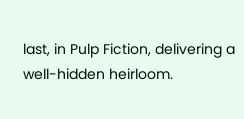last, in Pulp Fiction, delivering a well-hidden heirloom.